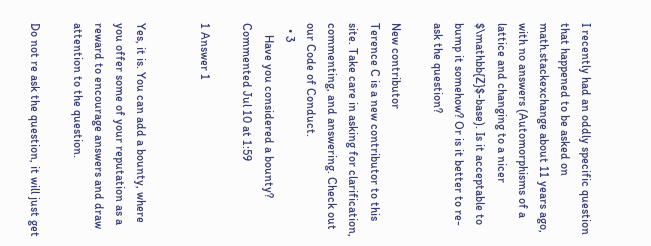I recently had an oddly specific question that happened to be asked on math.stackexchange about 11 years ago, with no answers (Automorphisms of a lattice and changing to a nicer $\mathbb{Z}$-base). Is it acceptable to bump it somehow? Or is it better to re-ask the question?

New contributor
Terence C is a new contributor to this site. Take care in asking for clarification, commenting, and answering. Check out our Code of Conduct.
  • 3
    Have you considered a bounty? Commented Jul 10 at 1:59

1 Answer 1


Yes, it is. You can add a bounty, where you offer some of your reputation as a reward to encourage answers and draw attention to the question.

Do not re ask the question, it will just get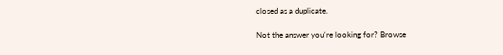closed as a duplicate.

Not the answer you're looking for? Browse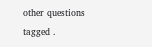other questions tagged .